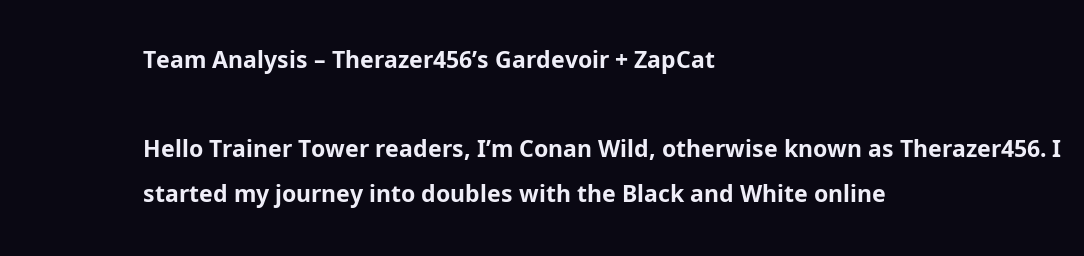Team Analysis – Therazer456’s Gardevoir + ZapCat

Hello Trainer Tower readers, I’m Conan Wild, otherwise known as Therazer456. I started my journey into doubles with the Black and White online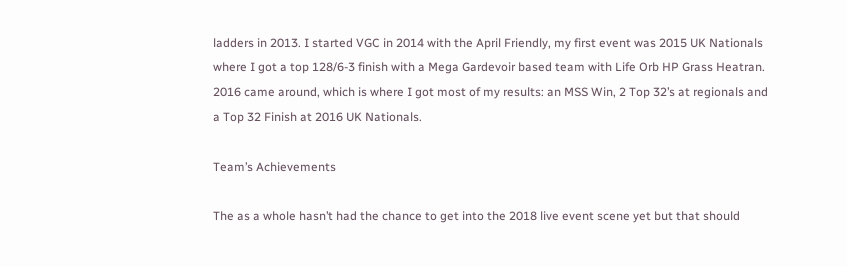ladders in 2013. I started VGC in 2014 with the April Friendly, my first event was 2015 UK Nationals where I got a top 128/6-3 finish with a Mega Gardevoir based team with Life Orb HP Grass Heatran. 2016 came around, which is where I got most of my results: an MSS Win, 2 Top 32’s at regionals and a Top 32 Finish at 2016 UK Nationals.

Team’s Achievements

The as a whole hasn’t had the chance to get into the 2018 live event scene yet but that should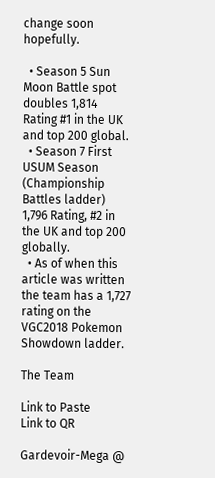change soon hopefully.

  • Season 5 Sun Moon Battle spot doubles 1,814 Rating #1 in the UK and top 200 global.
  • Season 7 First USUM Season (Championship Battles ladder) 1,796 Rating, #2 in the UK and top 200 globally.
  • As of when this article was written the team has a 1,727 rating on the VGC2018 Pokemon Showdown ladder.

The Team

Link to Paste
Link to QR

Gardevoir-Mega @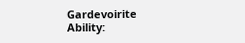Gardevoirite
Ability: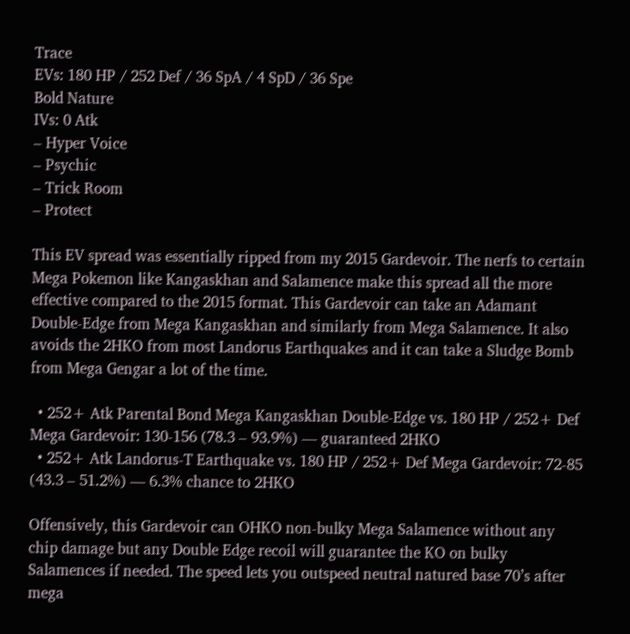Trace
EVs: 180 HP / 252 Def / 36 SpA / 4 SpD / 36 Spe
Bold Nature
IVs: 0 Atk
– Hyper Voice
– Psychic
– Trick Room
– Protect

This EV spread was essentially ripped from my 2015 Gardevoir. The nerfs to certain Mega Pokemon like Kangaskhan and Salamence make this spread all the more effective compared to the 2015 format. This Gardevoir can take an Adamant Double-Edge from Mega Kangaskhan and similarly from Mega Salamence. It also avoids the 2HKO from most Landorus Earthquakes and it can take a Sludge Bomb from Mega Gengar a lot of the time.

  • 252+ Atk Parental Bond Mega Kangaskhan Double-Edge vs. 180 HP / 252+ Def Mega Gardevoir: 130-156 (78.3 – 93.9%) — guaranteed 2HKO
  • 252+ Atk Landorus-T Earthquake vs. 180 HP / 252+ Def Mega Gardevoir: 72-85 (43.3 – 51.2%) — 6.3% chance to 2HKO

Offensively, this Gardevoir can OHKO non-bulky Mega Salamence without any chip damage but any Double Edge recoil will guarantee the KO on bulky Salamences if needed. The speed lets you outspeed neutral natured base 70’s after mega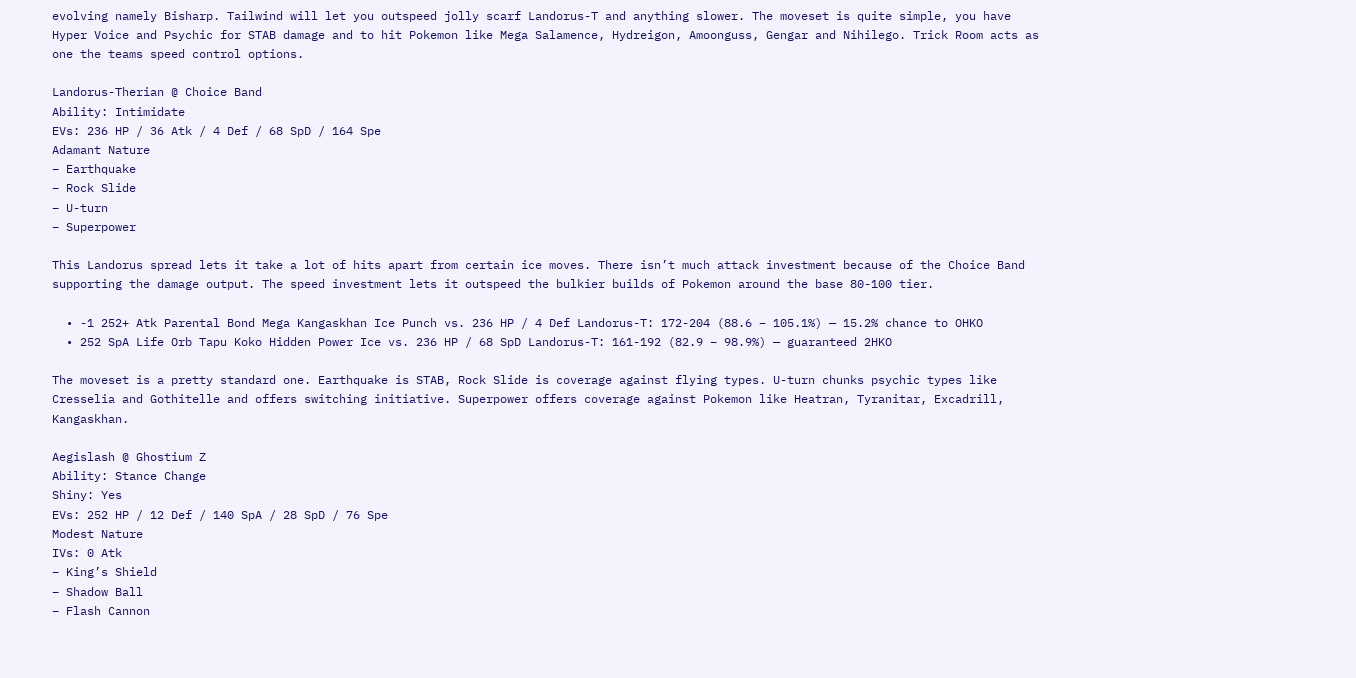evolving namely Bisharp. Tailwind will let you outspeed jolly scarf Landorus-T and anything slower. The moveset is quite simple, you have Hyper Voice and Psychic for STAB damage and to hit Pokemon like Mega Salamence, Hydreigon, Amoonguss, Gengar and Nihilego. Trick Room acts as one the teams speed control options.

Landorus-Therian @ Choice Band
Ability: Intimidate
EVs: 236 HP / 36 Atk / 4 Def / 68 SpD / 164 Spe
Adamant Nature
– Earthquake
– Rock Slide
– U-turn
– Superpower

This Landorus spread lets it take a lot of hits apart from certain ice moves. There isn’t much attack investment because of the Choice Band supporting the damage output. The speed investment lets it outspeed the bulkier builds of Pokemon around the base 80-100 tier.

  • -1 252+ Atk Parental Bond Mega Kangaskhan Ice Punch vs. 236 HP / 4 Def Landorus-T: 172-204 (88.6 – 105.1%) — 15.2% chance to OHKO
  • 252 SpA Life Orb Tapu Koko Hidden Power Ice vs. 236 HP / 68 SpD Landorus-T: 161-192 (82.9 – 98.9%) — guaranteed 2HKO

The moveset is a pretty standard one. Earthquake is STAB, Rock Slide is coverage against flying types. U-turn chunks psychic types like Cresselia and Gothitelle and offers switching initiative. Superpower offers coverage against Pokemon like Heatran, Tyranitar, Excadrill, Kangaskhan.

Aegislash @ Ghostium Z
Ability: Stance Change
Shiny: Yes
EVs: 252 HP / 12 Def / 140 SpA / 28 SpD / 76 Spe
Modest Nature
IVs: 0 Atk
– King’s Shield
– Shadow Ball
– Flash Cannon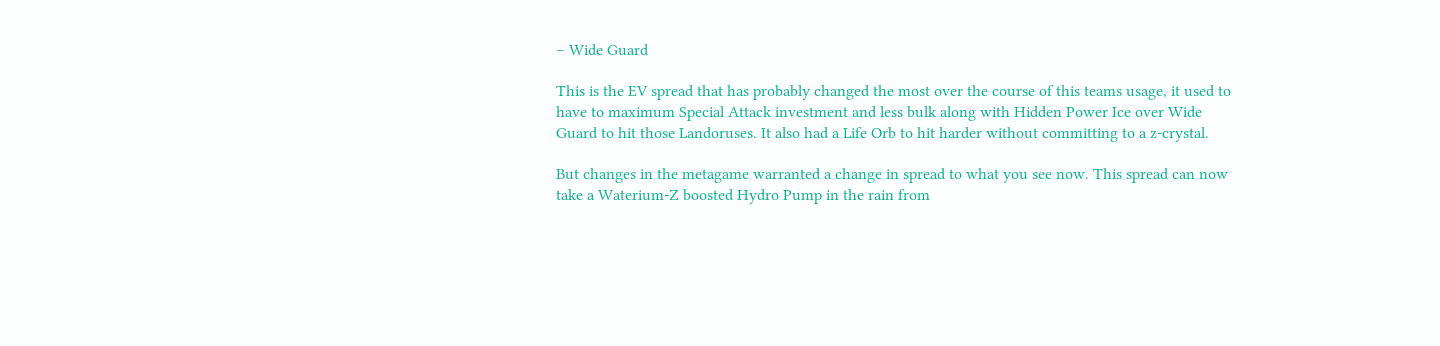– Wide Guard

This is the EV spread that has probably changed the most over the course of this teams usage, it used to have to maximum Special Attack investment and less bulk along with Hidden Power Ice over Wide Guard to hit those Landoruses. It also had a Life Orb to hit harder without committing to a z-crystal.

But changes in the metagame warranted a change in spread to what you see now. This spread can now take a Waterium-Z boosted Hydro Pump in the rain from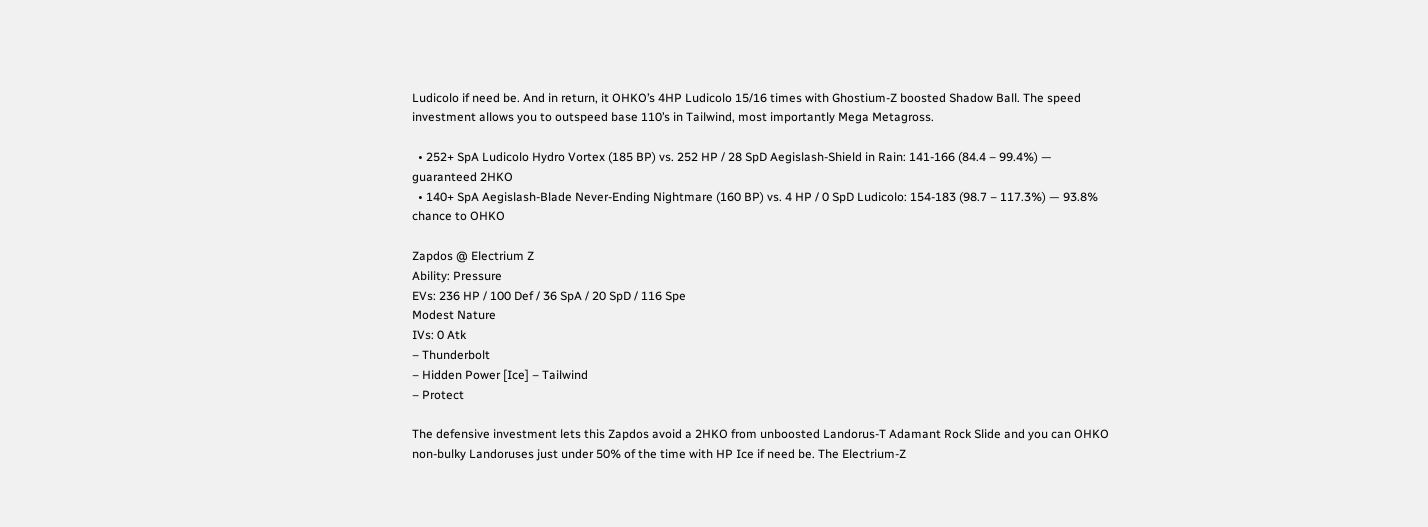Ludicolo if need be. And in return, it OHKO’s 4HP Ludicolo 15/16 times with Ghostium-Z boosted Shadow Ball. The speed investment allows you to outspeed base 110’s in Tailwind, most importantly Mega Metagross.

  • 252+ SpA Ludicolo Hydro Vortex (185 BP) vs. 252 HP / 28 SpD Aegislash-Shield in Rain: 141-166 (84.4 – 99.4%) — guaranteed 2HKO
  • 140+ SpA Aegislash-Blade Never-Ending Nightmare (160 BP) vs. 4 HP / 0 SpD Ludicolo: 154-183 (98.7 – 117.3%) — 93.8% chance to OHKO

Zapdos @ Electrium Z
Ability: Pressure
EVs: 236 HP / 100 Def / 36 SpA / 20 SpD / 116 Spe
Modest Nature
IVs: 0 Atk
– Thunderbolt
– Hidden Power [Ice] – Tailwind
– Protect

The defensive investment lets this Zapdos avoid a 2HKO from unboosted Landorus-T Adamant Rock Slide and you can OHKO non-bulky Landoruses just under 50% of the time with HP Ice if need be. The Electrium-Z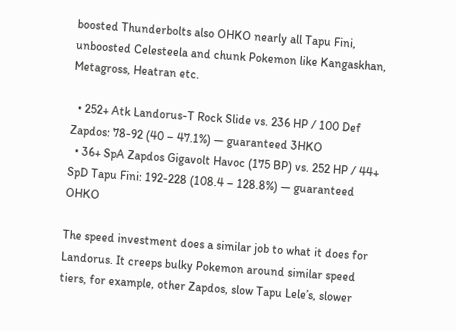boosted Thunderbolts also OHKO nearly all Tapu Fini, unboosted Celesteela and chunk Pokemon like Kangaskhan, Metagross, Heatran etc.

  • 252+ Atk Landorus-T Rock Slide vs. 236 HP / 100 Def Zapdos: 78-92 (40 – 47.1%) — guaranteed 3HKO
  • 36+ SpA Zapdos Gigavolt Havoc (175 BP) vs. 252 HP / 44+ SpD Tapu Fini: 192-228 (108.4 – 128.8%) — guaranteed OHKO

The speed investment does a similar job to what it does for Landorus. It creeps bulky Pokemon around similar speed tiers, for example, other Zapdos, slow Tapu Lele’s, slower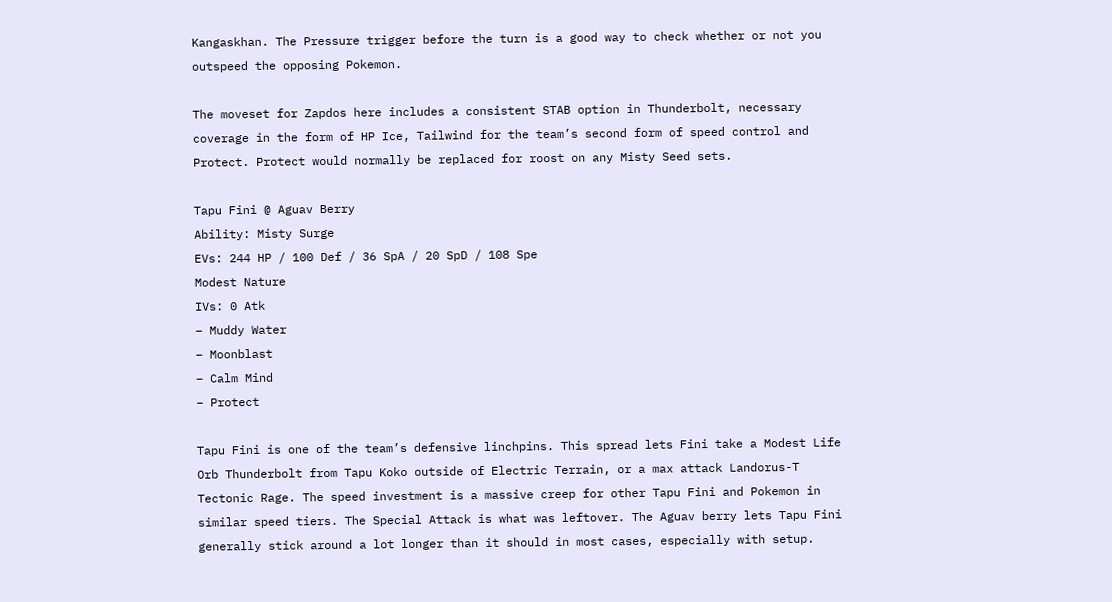Kangaskhan. The Pressure trigger before the turn is a good way to check whether or not you outspeed the opposing Pokemon.

The moveset for Zapdos here includes a consistent STAB option in Thunderbolt, necessary coverage in the form of HP Ice, Tailwind for the team’s second form of speed control and Protect. Protect would normally be replaced for roost on any Misty Seed sets.

Tapu Fini @ Aguav Berry
Ability: Misty Surge
EVs: 244 HP / 100 Def / 36 SpA / 20 SpD / 108 Spe
Modest Nature
IVs: 0 Atk
– Muddy Water
– Moonblast
– Calm Mind
– Protect

Tapu Fini is one of the team’s defensive linchpins. This spread lets Fini take a Modest Life Orb Thunderbolt from Tapu Koko outside of Electric Terrain, or a max attack Landorus-T Tectonic Rage. The speed investment is a massive creep for other Tapu Fini and Pokemon in similar speed tiers. The Special Attack is what was leftover. The Aguav berry lets Tapu Fini generally stick around a lot longer than it should in most cases, especially with setup.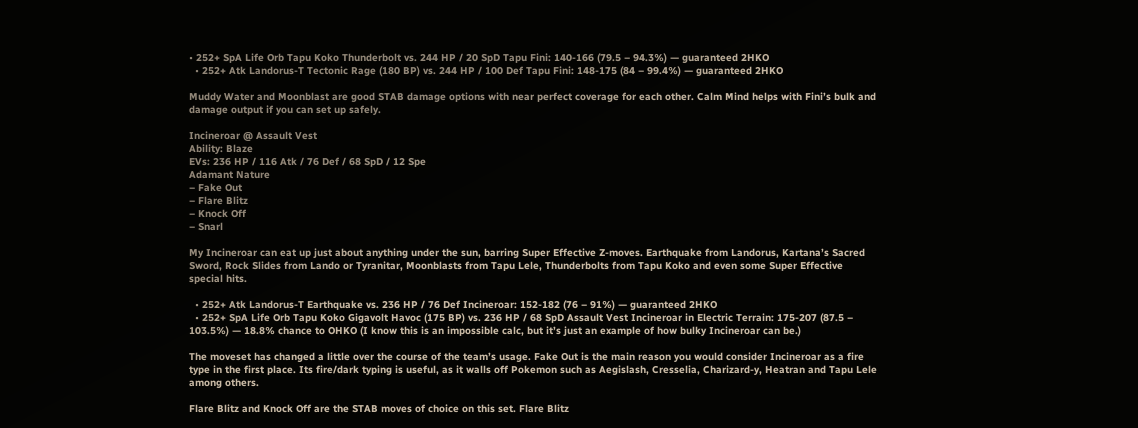• 252+ SpA Life Orb Tapu Koko Thunderbolt vs. 244 HP / 20 SpD Tapu Fini: 140-166 (79.5 – 94.3%) — guaranteed 2HKO
  • 252+ Atk Landorus-T Tectonic Rage (180 BP) vs. 244 HP / 100 Def Tapu Fini: 148-175 (84 – 99.4%) — guaranteed 2HKO

Muddy Water and Moonblast are good STAB damage options with near perfect coverage for each other. Calm Mind helps with Fini’s bulk and damage output if you can set up safely.

Incineroar @ Assault Vest
Ability: Blaze
EVs: 236 HP / 116 Atk / 76 Def / 68 SpD / 12 Spe
Adamant Nature
– Fake Out
– Flare Blitz
– Knock Off
– Snarl

My Incineroar can eat up just about anything under the sun, barring Super Effective Z-moves. Earthquake from Landorus, Kartana’s Sacred Sword, Rock Slides from Lando or Tyranitar, Moonblasts from Tapu Lele, Thunderbolts from Tapu Koko and even some Super Effective special hits.

  • 252+ Atk Landorus-T Earthquake vs. 236 HP / 76 Def Incineroar: 152-182 (76 – 91%) — guaranteed 2HKO
  • 252+ SpA Life Orb Tapu Koko Gigavolt Havoc (175 BP) vs. 236 HP / 68 SpD Assault Vest Incineroar in Electric Terrain: 175-207 (87.5 – 103.5%) — 18.8% chance to OHKO (I know this is an impossible calc, but it’s just an example of how bulky Incineroar can be.)

The moveset has changed a little over the course of the team’s usage. Fake Out is the main reason you would consider Incineroar as a fire type in the first place. Its fire/dark typing is useful, as it walls off Pokemon such as Aegislash, Cresselia, Charizard-y, Heatran and Tapu Lele among others.

Flare Blitz and Knock Off are the STAB moves of choice on this set. Flare Blitz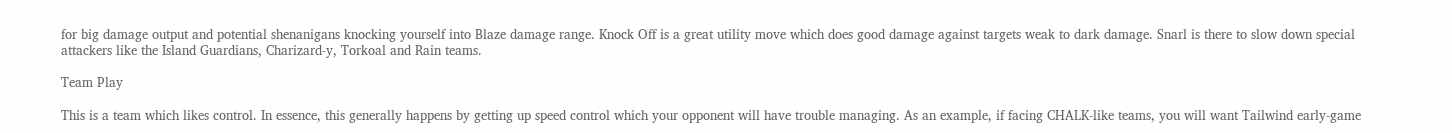for big damage output and potential shenanigans knocking yourself into Blaze damage range. Knock Off is a great utility move which does good damage against targets weak to dark damage. Snarl is there to slow down special attackers like the Island Guardians, Charizard-y, Torkoal and Rain teams.

Team Play

This is a team which likes control. In essence, this generally happens by getting up speed control which your opponent will have trouble managing. As an example, if facing CHALK-like teams, you will want Tailwind early-game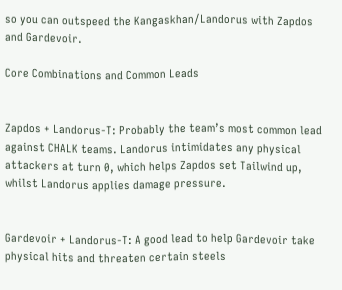so you can outspeed the Kangaskhan/Landorus with Zapdos and Gardevoir.

Core Combinations and Common Leads


Zapdos + Landorus-T: Probably the team’s most common lead against CHALK teams. Landorus intimidates any physical attackers at turn 0, which helps Zapdos set Tailwind up, whilst Landorus applies damage pressure.


Gardevoir + Landorus-T: A good lead to help Gardevoir take physical hits and threaten certain steels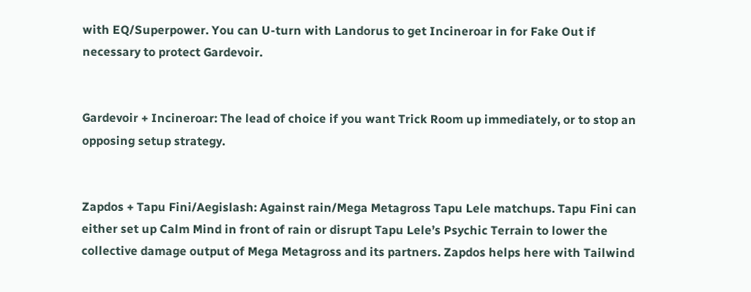with EQ/Superpower. You can U-turn with Landorus to get Incineroar in for Fake Out if necessary to protect Gardevoir.


Gardevoir + Incineroar: The lead of choice if you want Trick Room up immediately, or to stop an opposing setup strategy.


Zapdos + Tapu Fini/Aegislash: Against rain/Mega Metagross Tapu Lele matchups. Tapu Fini can either set up Calm Mind in front of rain or disrupt Tapu Lele’s Psychic Terrain to lower the collective damage output of Mega Metagross and its partners. Zapdos helps here with Tailwind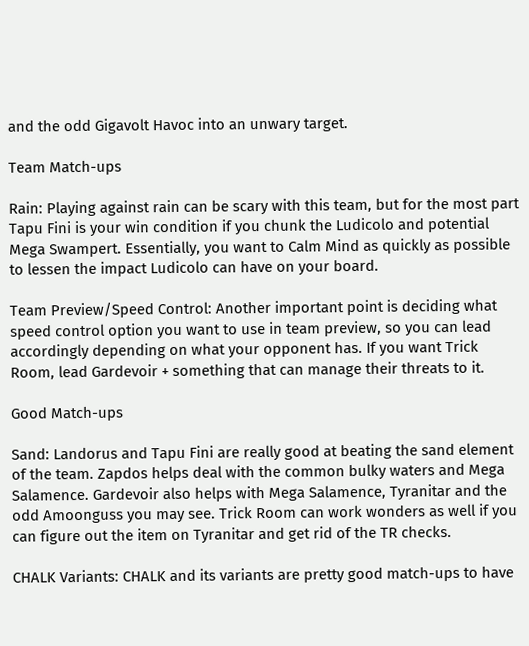and the odd Gigavolt Havoc into an unwary target.

Team Match-ups

Rain: Playing against rain can be scary with this team, but for the most part Tapu Fini is your win condition if you chunk the Ludicolo and potential Mega Swampert. Essentially, you want to Calm Mind as quickly as possible to lessen the impact Ludicolo can have on your board.

Team Preview/Speed Control: Another important point is deciding what speed control option you want to use in team preview, so you can lead accordingly depending on what your opponent has. If you want Trick Room, lead Gardevoir + something that can manage their threats to it.

Good Match-ups

Sand: Landorus and Tapu Fini are really good at beating the sand element of the team. Zapdos helps deal with the common bulky waters and Mega Salamence. Gardevoir also helps with Mega Salamence, Tyranitar and the odd Amoonguss you may see. Trick Room can work wonders as well if you can figure out the item on Tyranitar and get rid of the TR checks.

CHALK Variants: CHALK and its variants are pretty good match-ups to have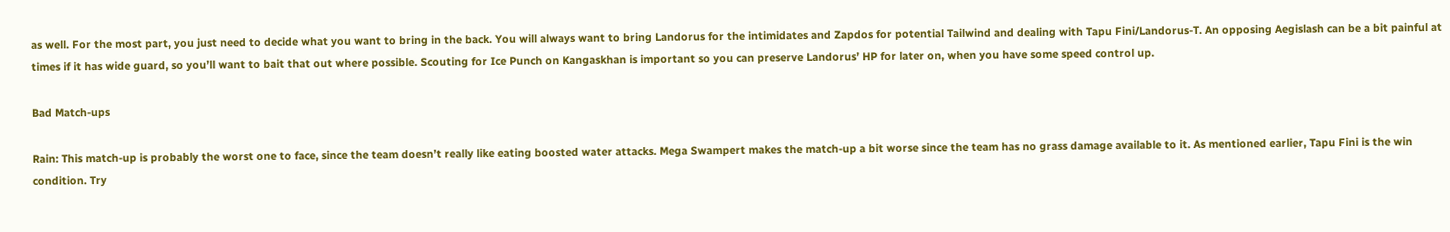as well. For the most part, you just need to decide what you want to bring in the back. You will always want to bring Landorus for the intimidates and Zapdos for potential Tailwind and dealing with Tapu Fini/Landorus-T. An opposing Aegislash can be a bit painful at times if it has wide guard, so you’ll want to bait that out where possible. Scouting for Ice Punch on Kangaskhan is important so you can preserve Landorus’ HP for later on, when you have some speed control up.

Bad Match-ups

Rain: This match-up is probably the worst one to face, since the team doesn’t really like eating boosted water attacks. Mega Swampert makes the match-up a bit worse since the team has no grass damage available to it. As mentioned earlier, Tapu Fini is the win condition. Try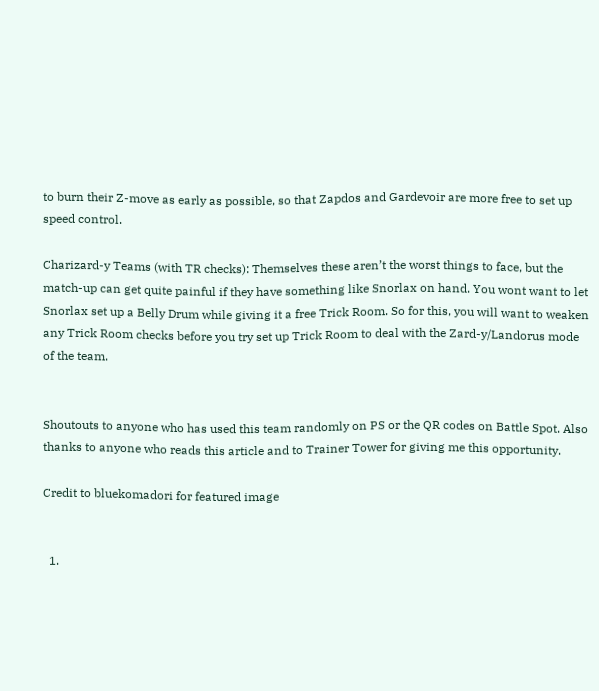to burn their Z-move as early as possible, so that Zapdos and Gardevoir are more free to set up speed control.

Charizard-y Teams (with TR checks): Themselves these aren’t the worst things to face, but the match-up can get quite painful if they have something like Snorlax on hand. You wont want to let Snorlax set up a Belly Drum while giving it a free Trick Room. So for this, you will want to weaken any Trick Room checks before you try set up Trick Room to deal with the Zard-y/Landorus mode of the team.


Shoutouts to anyone who has used this team randomly on PS or the QR codes on Battle Spot. Also thanks to anyone who reads this article and to Trainer Tower for giving me this opportunity.

Credit to bluekomadori for featured image


  1.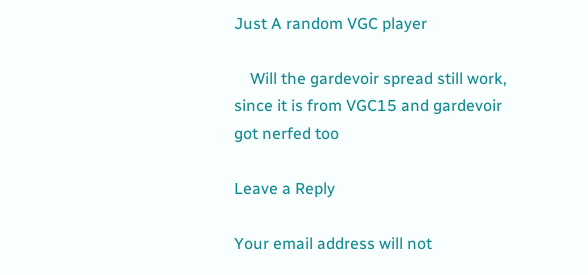Just A random VGC player

    Will the gardevoir spread still work, since it is from VGC15 and gardevoir got nerfed too

Leave a Reply

Your email address will not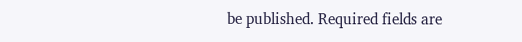be published. Required fields are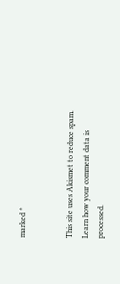marked *


This site uses Akismet to reduce spam. Learn how your comment data is processed.